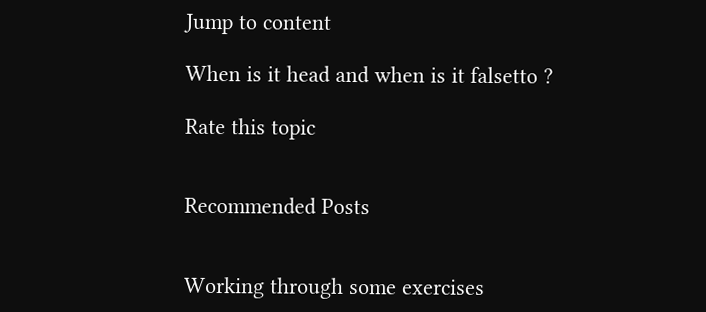Jump to content

When is it head and when is it falsetto ?

Rate this topic


Recommended Posts


Working through some exercises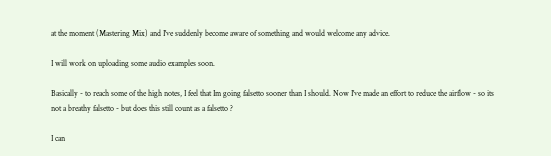at the moment (Mastering Mix) and I've suddenly become aware of something and would welcome any advice.

I will work on uploading some audio examples soon.

Basically - to reach some of the high notes, I feel that Im going falsetto sooner than I should. Now I've made an effort to reduce the airflow - so its not a breathy falsetto - but does this still count as a falsetto ?

I can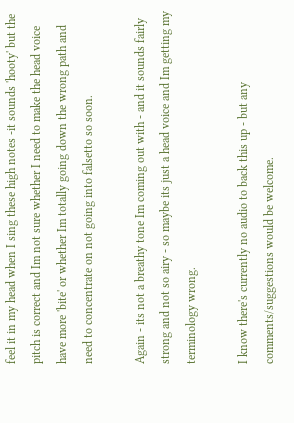feel it in my head when I sing these high notes -it sounds 'hooty' but the pitch is correct and Im not sure whether I need to make the head voice have more 'bite' or whether Im totally going down the wrong path and need to concentrate on not going into falsetto so soon.

Again - its not a breathy tone Im coming out with - and it sounds fairly strong and not so airy - so maybe its just a head voice and Im getting my terminology wrong.

I know there's currently no audio to back this up - but any comments/suggestions would be welcome.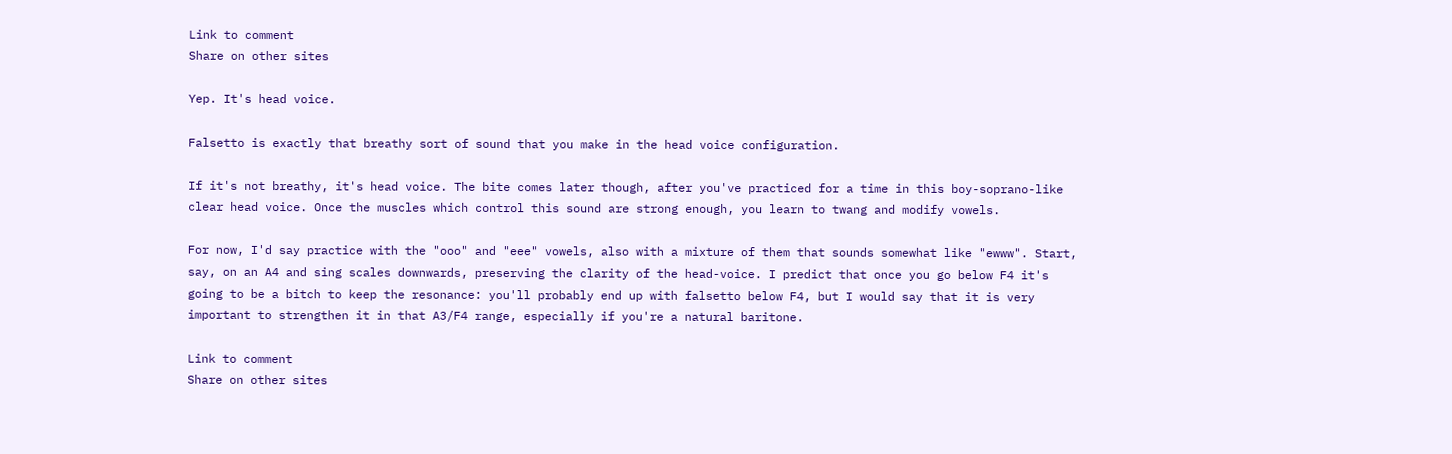Link to comment
Share on other sites

Yep. It's head voice.

Falsetto is exactly that breathy sort of sound that you make in the head voice configuration.

If it's not breathy, it's head voice. The bite comes later though, after you've practiced for a time in this boy-soprano-like clear head voice. Once the muscles which control this sound are strong enough, you learn to twang and modify vowels.

For now, I'd say practice with the "ooo" and "eee" vowels, also with a mixture of them that sounds somewhat like "ewww". Start, say, on an A4 and sing scales downwards, preserving the clarity of the head-voice. I predict that once you go below F4 it's going to be a bitch to keep the resonance: you'll probably end up with falsetto below F4, but I would say that it is very important to strengthen it in that A3/F4 range, especially if you're a natural baritone.

Link to comment
Share on other sites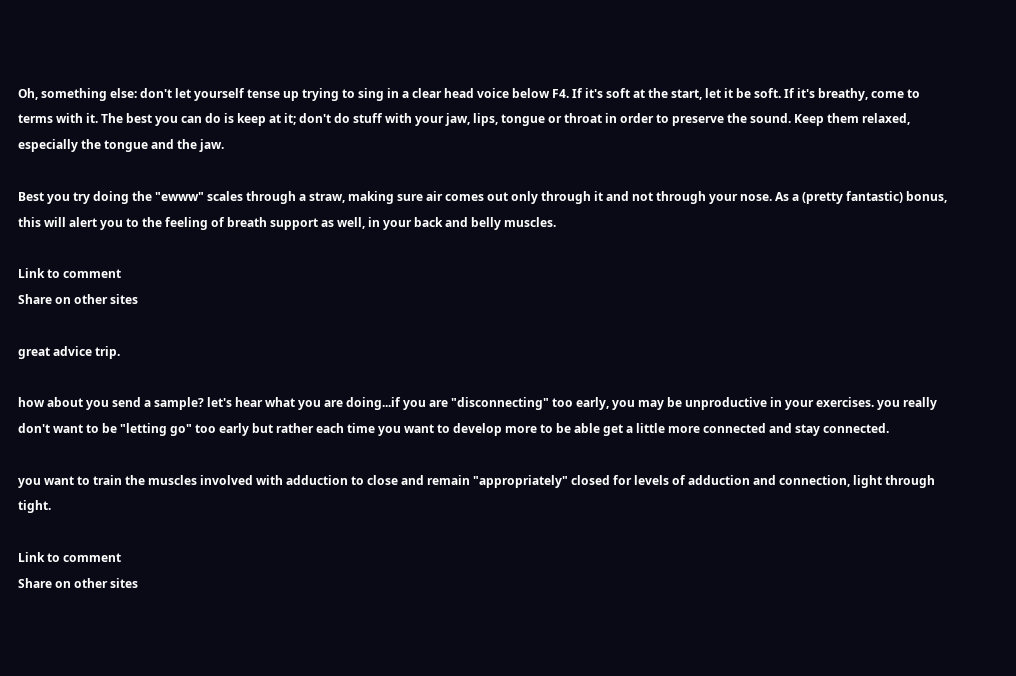Oh, something else: don't let yourself tense up trying to sing in a clear head voice below F4. If it's soft at the start, let it be soft. If it's breathy, come to terms with it. The best you can do is keep at it; don't do stuff with your jaw, lips, tongue or throat in order to preserve the sound. Keep them relaxed, especially the tongue and the jaw.

Best you try doing the "ewww" scales through a straw, making sure air comes out only through it and not through your nose. As a (pretty fantastic) bonus, this will alert you to the feeling of breath support as well, in your back and belly muscles.

Link to comment
Share on other sites

great advice trip.

how about you send a sample? let's hear what you are doing...if you are "disconnecting" too early, you may be unproductive in your exercises. you really don't want to be "letting go" too early but rather each time you want to develop more to be able get a little more connected and stay connected.

you want to train the muscles involved with adduction to close and remain "appropriately" closed for levels of adduction and connection, light through tight.

Link to comment
Share on other sites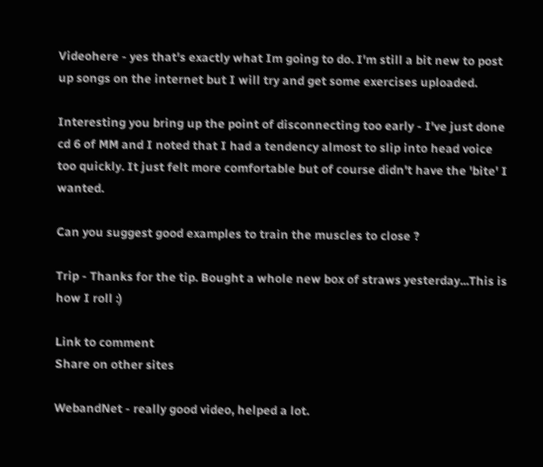Videohere - yes that's exactly what Im going to do. I'm still a bit new to post up songs on the internet but I will try and get some exercises uploaded.

Interesting you bring up the point of disconnecting too early - I've just done cd 6 of MM and I noted that I had a tendency almost to slip into head voice too quickly. It just felt more comfortable but of course didn't have the 'bite' I wanted.

Can you suggest good examples to train the muscles to close ?

Trip - Thanks for the tip. Bought a whole new box of straws yesterday...This is how I roll :)

Link to comment
Share on other sites

WebandNet - really good video, helped a lot.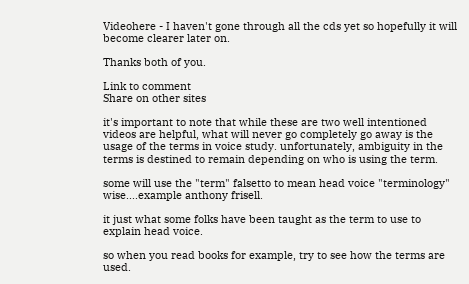Videohere - I haven't gone through all the cds yet so hopefully it will become clearer later on.

Thanks both of you.

Link to comment
Share on other sites

it's important to note that while these are two well intentioned videos are helpful, what will never go completely go away is the usage of the terms in voice study. unfortunately, ambiguity in the terms is destined to remain depending on who is using the term.

some will use the "term" falsetto to mean head voice "terminology" wise....example anthony frisell.

it just what some folks have been taught as the term to use to explain head voice.

so when you read books for example, try to see how the terms are used.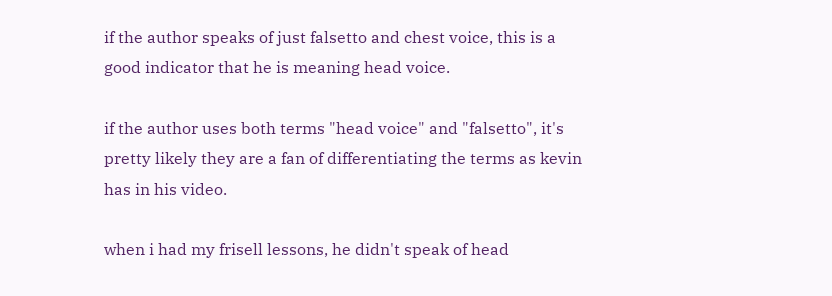if the author speaks of just falsetto and chest voice, this is a good indicator that he is meaning head voice.

if the author uses both terms "head voice" and "falsetto", it's pretty likely they are a fan of differentiating the terms as kevin has in his video.

when i had my frisell lessons, he didn't speak of head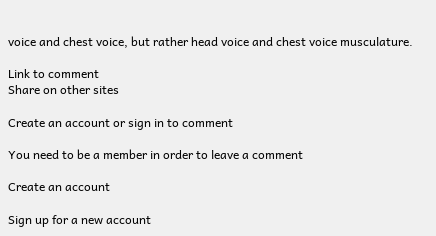voice and chest voice, but rather head voice and chest voice musculature.

Link to comment
Share on other sites

Create an account or sign in to comment

You need to be a member in order to leave a comment

Create an account

Sign up for a new account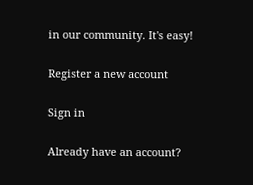in our community. It's easy!

Register a new account

Sign in

Already have an account?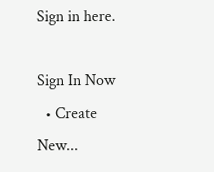Sign in here.

Sign In Now
  • Create New...